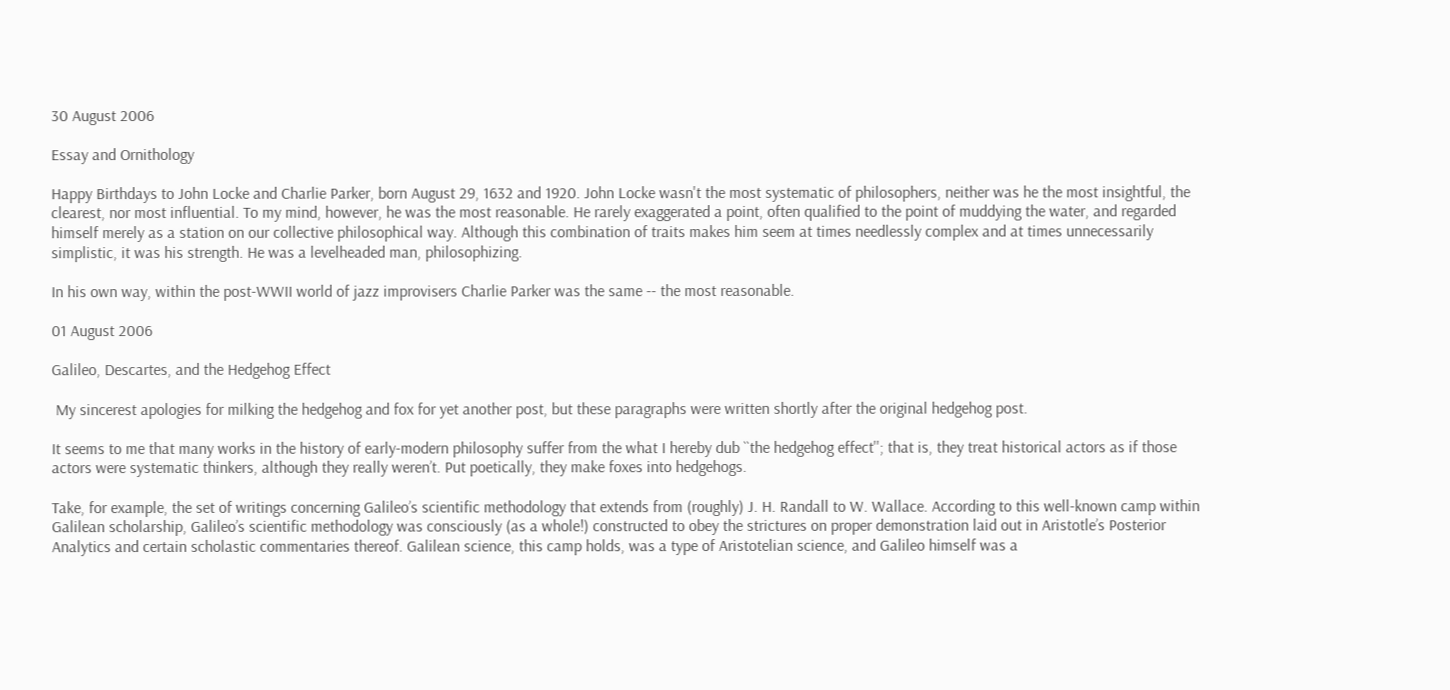30 August 2006

Essay and Ornithology

Happy Birthdays to John Locke and Charlie Parker, born August 29, 1632 and 1920. John Locke wasn't the most systematic of philosophers, neither was he the most insightful, the clearest, nor most influential. To my mind, however, he was the most reasonable. He rarely exaggerated a point, often qualified to the point of muddying the water, and regarded himself merely as a station on our collective philosophical way. Although this combination of traits makes him seem at times needlessly complex and at times unnecessarily simplistic, it was his strength. He was a levelheaded man, philosophizing.

In his own way, within the post-WWII world of jazz improvisers Charlie Parker was the same -- the most reasonable.

01 August 2006

Galileo, Descartes, and the Hedgehog Effect

 My sincerest apologies for milking the hedgehog and fox for yet another post, but these paragraphs were written shortly after the original hedgehog post.

It seems to me that many works in the history of early-modern philosophy suffer from the what I hereby dub ``the hedgehog effect''; that is, they treat historical actors as if those actors were systematic thinkers, although they really weren’t. Put poetically, they make foxes into hedgehogs.

Take, for example, the set of writings concerning Galileo’s scientific methodology that extends from (roughly) J. H. Randall to W. Wallace. According to this well-known camp within Galilean scholarship, Galileo’s scientific methodology was consciously (as a whole!) constructed to obey the strictures on proper demonstration laid out in Aristotle’s Posterior Analytics and certain scholastic commentaries thereof. Galilean science, this camp holds, was a type of Aristotelian science, and Galileo himself was a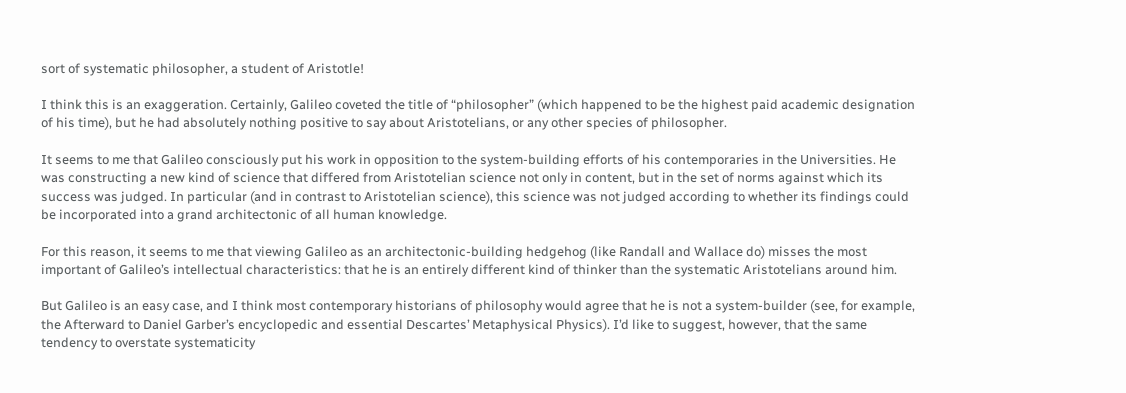sort of systematic philosopher, a student of Aristotle!

I think this is an exaggeration. Certainly, Galileo coveted the title of “philosopher” (which happened to be the highest paid academic designation of his time), but he had absolutely nothing positive to say about Aristotelians, or any other species of philosopher.

It seems to me that Galileo consciously put his work in opposition to the system-building efforts of his contemporaries in the Universities. He was constructing a new kind of science that differed from Aristotelian science not only in content, but in the set of norms against which its success was judged. In particular (and in contrast to Aristotelian science), this science was not judged according to whether its findings could be incorporated into a grand architectonic of all human knowledge.

For this reason, it seems to me that viewing Galileo as an architectonic-building hedgehog (like Randall and Wallace do) misses the most important of Galileo’s intellectual characteristics: that he is an entirely different kind of thinker than the systematic Aristotelians around him.

But Galileo is an easy case, and I think most contemporary historians of philosophy would agree that he is not a system-builder (see, for example, the Afterward to Daniel Garber’s encyclopedic and essential Descartes’ Metaphysical Physics). I’d like to suggest, however, that the same tendency to overstate systematicity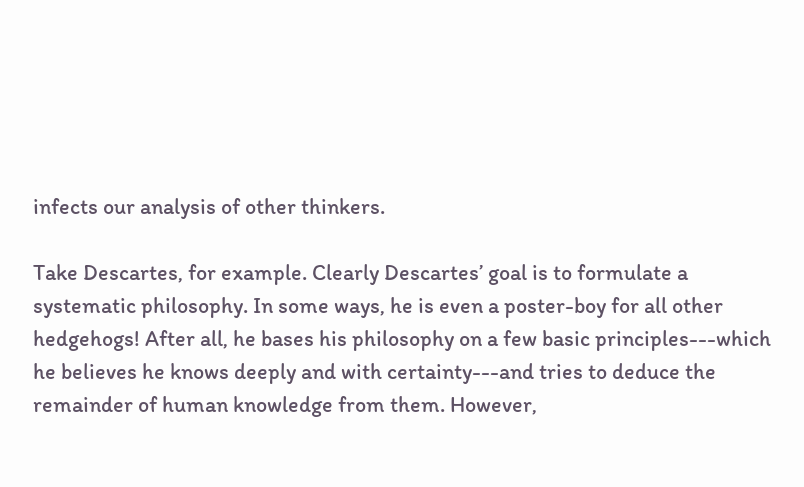infects our analysis of other thinkers.

Take Descartes, for example. Clearly Descartes’ goal is to formulate a systematic philosophy. In some ways, he is even a poster-boy for all other hedgehogs! After all, he bases his philosophy on a few basic principles---which he believes he knows deeply and with certainty---and tries to deduce the remainder of human knowledge from them. However,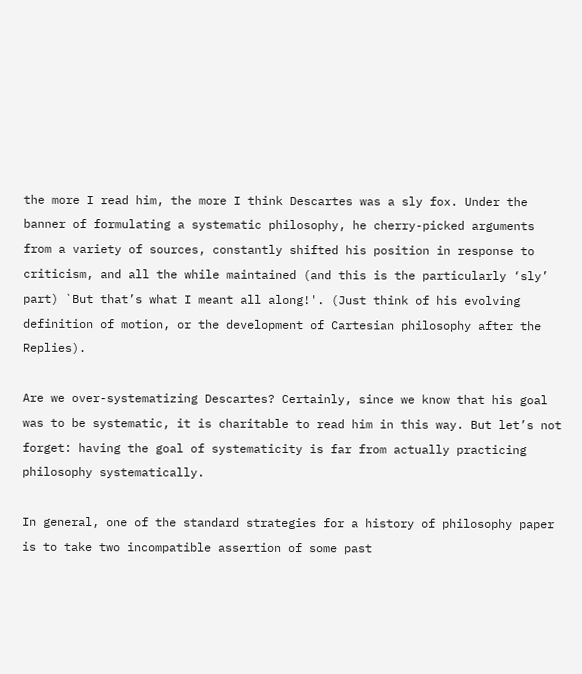the more I read him, the more I think Descartes was a sly fox. Under the banner of formulating a systematic philosophy, he cherry-picked arguments from a variety of sources, constantly shifted his position in response to criticism, and all the while maintained (and this is the particularly ‘sly’ part) `But that’s what I meant all along!'. (Just think of his evolving definition of motion, or the development of Cartesian philosophy after the Replies).

Are we over-systematizing Descartes? Certainly, since we know that his goal was to be systematic, it is charitable to read him in this way. But let’s not forget: having the goal of systematicity is far from actually practicing philosophy systematically.

In general, one of the standard strategies for a history of philosophy paper is to take two incompatible assertion of some past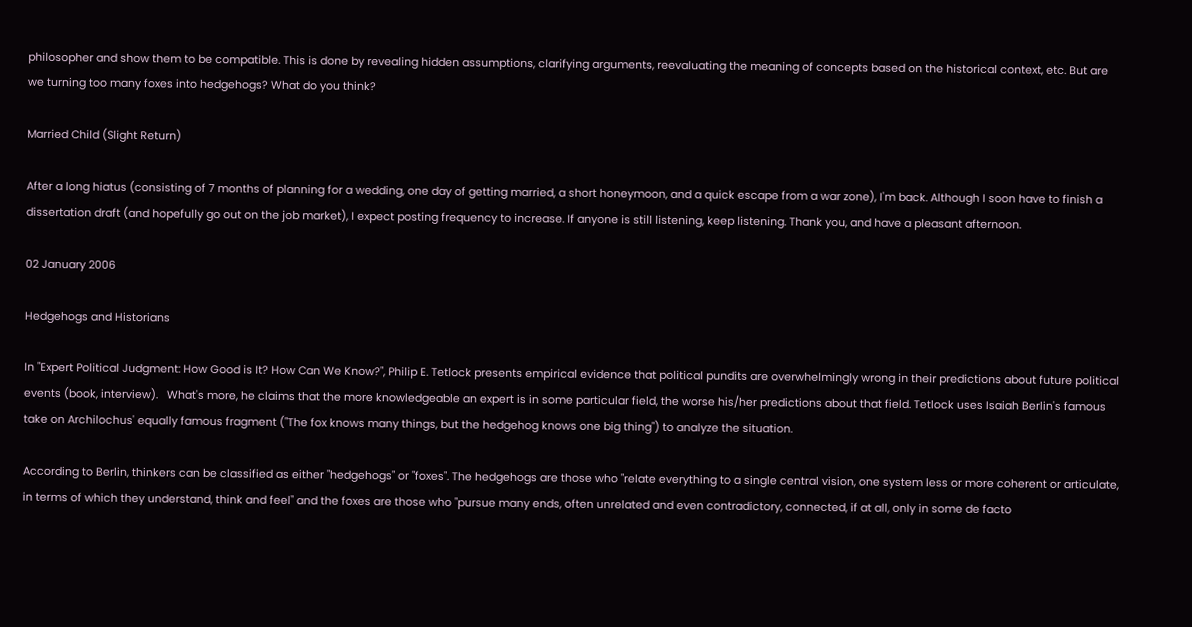philosopher and show them to be compatible. This is done by revealing hidden assumptions, clarifying arguments, reevaluating the meaning of concepts based on the historical context, etc. But are we turning too many foxes into hedgehogs? What do you think?

Married Child (Slight Return)

After a long hiatus (consisting of 7 months of planning for a wedding, one day of getting married, a short honeymoon, and a quick escape from a war zone), I'm back. Although I soon have to finish a dissertation draft (and hopefully go out on the job market), I expect posting frequency to increase. If anyone is still listening, keep listening. Thank you, and have a pleasant afternoon.

02 January 2006

Hedgehogs and Historians

In "Expert Political Judgment: How Good is It? How Can We Know?", Philip E. Tetlock presents empirical evidence that political pundits are overwhelmingly wrong in their predictions about future political events (book, interview).   What's more, he claims that the more knowledgeable an expert is in some particular field, the worse his/her predictions about that field. Tetlock uses Isaiah Berlin's famous take on Archilochus' equally famous fragment ("The fox knows many things, but the hedgehog knows one big thing") to analyze the situation.

According to Berlin, thinkers can be classified as either "hedgehogs" or "foxes". The hedgehogs are those who "relate everything to a single central vision, one system less or more coherent or articulate, in terms of which they understand, think and feel" and the foxes are those who "pursue many ends, often unrelated and even contradictory, connected, if at all, only in some de facto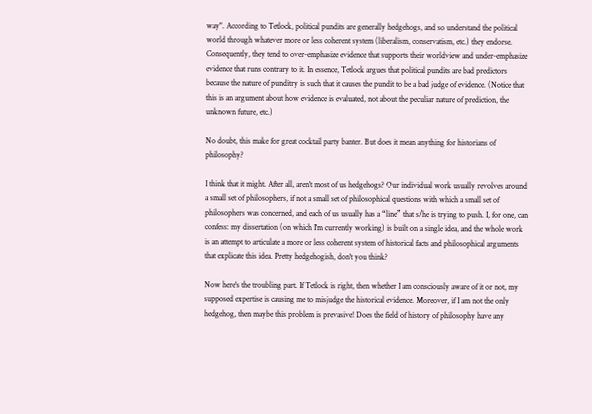way". According to Tetlock, political pundits are generally hedgehogs, and so understand the political world through whatever more or less coherent system (liberalism, conservatism, etc.) they endorse. Consequently, they tend to over-emphasize evidence that supports their worldview and under-emphasize evidence that runs contrary to it. In essence, Tetlock argues that political pundits are bad predictors because the nature of punditry is such that it causes the pundit to be a bad judge of evidence. (Notice that this is an argument about how evidence is evaluated, not about the peculiar nature of prediction, the unknown future, etc.)

No doubt, this make for great cocktail party banter. But does it mean anything for historians of philosophy?

I think that it might. After all, aren't most of us hedgehogs? Our individual work usually revolves around a small set of philosophers, if not a small set of philosophical questions with which a small set of philosophers was concerned, and each of us usually has a “line” that s/he is trying to push. I, for one, can confess: my dissertation (on which I'm currently working) is built on a single idea, and the whole work is an attempt to articulate a more or less coherent system of historical facts and philosophical arguments that explicate this idea. Pretty hedgehogish, don't you think?

Now here's the troubling part. If Tetlock is right, then whether I am consciously aware of it or not, my supposed expertise is causing me to misjudge the historical evidence. Moreover, if I am not the only hedgehog, then maybe this problem is prevasive! Does the field of history of philosophy have any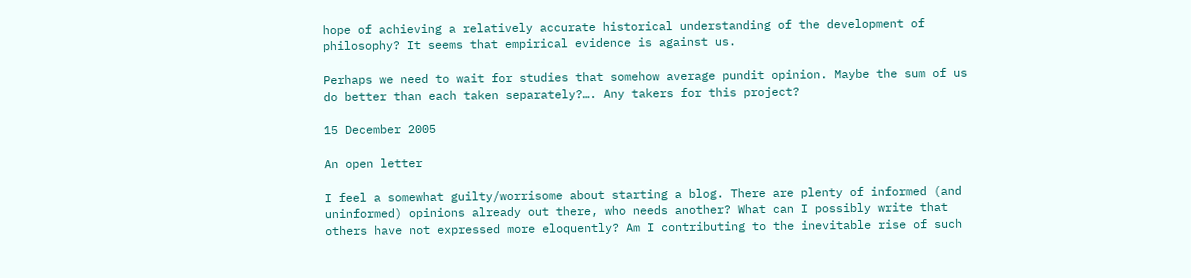hope of achieving a relatively accurate historical understanding of the development of philosophy? It seems that empirical evidence is against us.

Perhaps we need to wait for studies that somehow average pundit opinion. Maybe the sum of us do better than each taken separately?…. Any takers for this project?

15 December 2005

An open letter

I feel a somewhat guilty/worrisome about starting a blog. There are plenty of informed (and uninformed) opinions already out there, who needs another? What can I possibly write that others have not expressed more eloquently? Am I contributing to the inevitable rise of such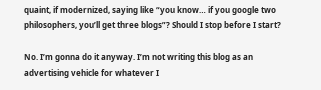quaint, if modernized, saying like “you know… if you google two philosophers, you’ll get three blogs”? Should I stop before I start?

No. I’m gonna do it anyway. I’m not writing this blog as an advertising vehicle for whatever I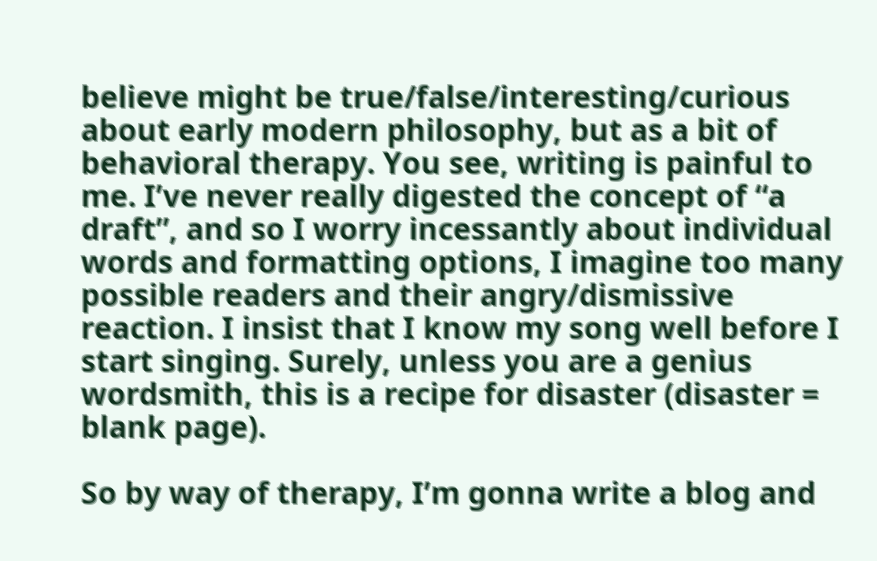believe might be true/false/interesting/curious about early modern philosophy, but as a bit of behavioral therapy. You see, writing is painful to me. I’ve never really digested the concept of “a draft”, and so I worry incessantly about individual words and formatting options, I imagine too many possible readers and their angry/dismissive reaction. I insist that I know my song well before I start singing. Surely, unless you are a genius wordsmith, this is a recipe for disaster (disaster = blank page).

So by way of therapy, I’m gonna write a blog and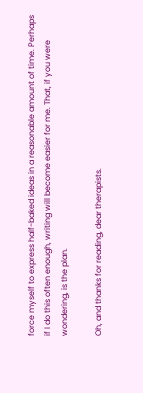force myself to express half-baked ideas in a reasonable amount of time. Perhaps if I do this often enough, writing will become easier for me. That, if you were wondering, is the plan.

Oh, and thanks for reading, dear therapists.